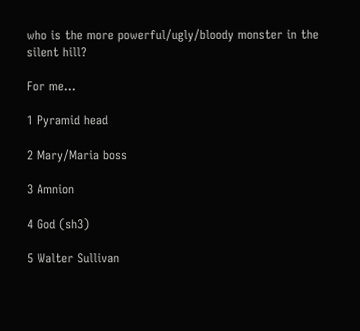who is the more powerful/ugly/bloody monster in the silent hill?

For me...

1 Pyramid head

2 Mary/Maria boss

3 Amnion

4 God (sh3)

5 Walter Sullivan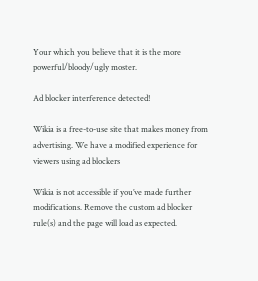Your which you believe that it is the more powerful/bloody/ugly moster.

Ad blocker interference detected!

Wikia is a free-to-use site that makes money from advertising. We have a modified experience for viewers using ad blockers

Wikia is not accessible if you’ve made further modifications. Remove the custom ad blocker rule(s) and the page will load as expected.